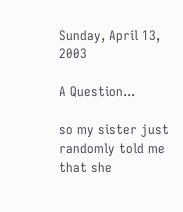Sunday, April 13, 2003

A Question...

so my sister just randomly told me that she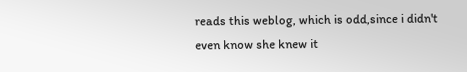reads this weblog, which is odd,since i didn't even know she knew it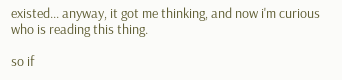existed... anyway, it got me thinking, and now i'm curious who is reading this thing.

so if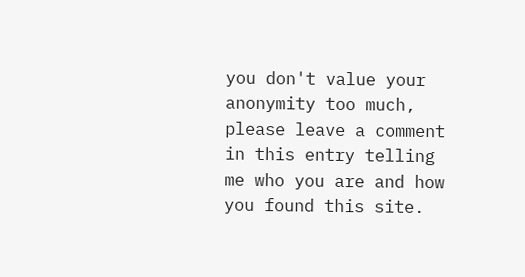you don't value your anonymity too much, please leave a comment in this entry telling me who you are and how you found this site.